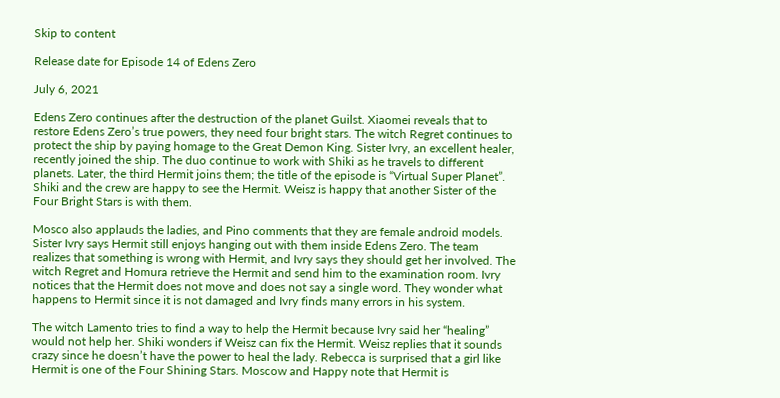Skip to content

Release date for Episode 14 of Edens Zero

July 6, 2021

Edens Zero continues after the destruction of the planet Guilst. Xiaomei reveals that to restore Edens Zero’s true powers, they need four bright stars. The witch Regret continues to protect the ship by paying homage to the Great Demon King. Sister Ivry, an excellent healer, recently joined the ship. The duo continue to work with Shiki as he travels to different planets. Later, the third Hermit joins them; the title of the episode is “Virtual Super Planet”. Shiki and the crew are happy to see the Hermit. Weisz is happy that another Sister of the Four Bright Stars is with them.

Mosco also applauds the ladies, and Pino comments that they are female android models. Sister Ivry says Hermit still enjoys hanging out with them inside Edens Zero. The team realizes that something is wrong with Hermit, and Ivry says they should get her involved. The witch Regret and Homura retrieve the Hermit and send him to the examination room. Ivry notices that the Hermit does not move and does not say a single word. They wonder what happens to Hermit since it is not damaged and Ivry finds many errors in his system.

The witch Lamento tries to find a way to help the Hermit because Ivry said her “healing” would not help her. Shiki wonders if Weisz can fix the Hermit. Weisz replies that it sounds crazy since he doesn’t have the power to heal the lady. Rebecca is surprised that a girl like Hermit is one of the Four Shining Stars. Moscow and Happy note that Hermit is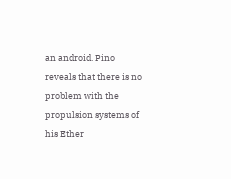an android. Pino reveals that there is no problem with the propulsion systems of his Ether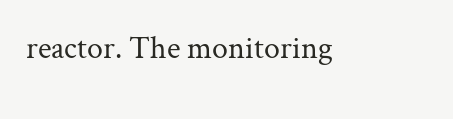reactor. The monitoring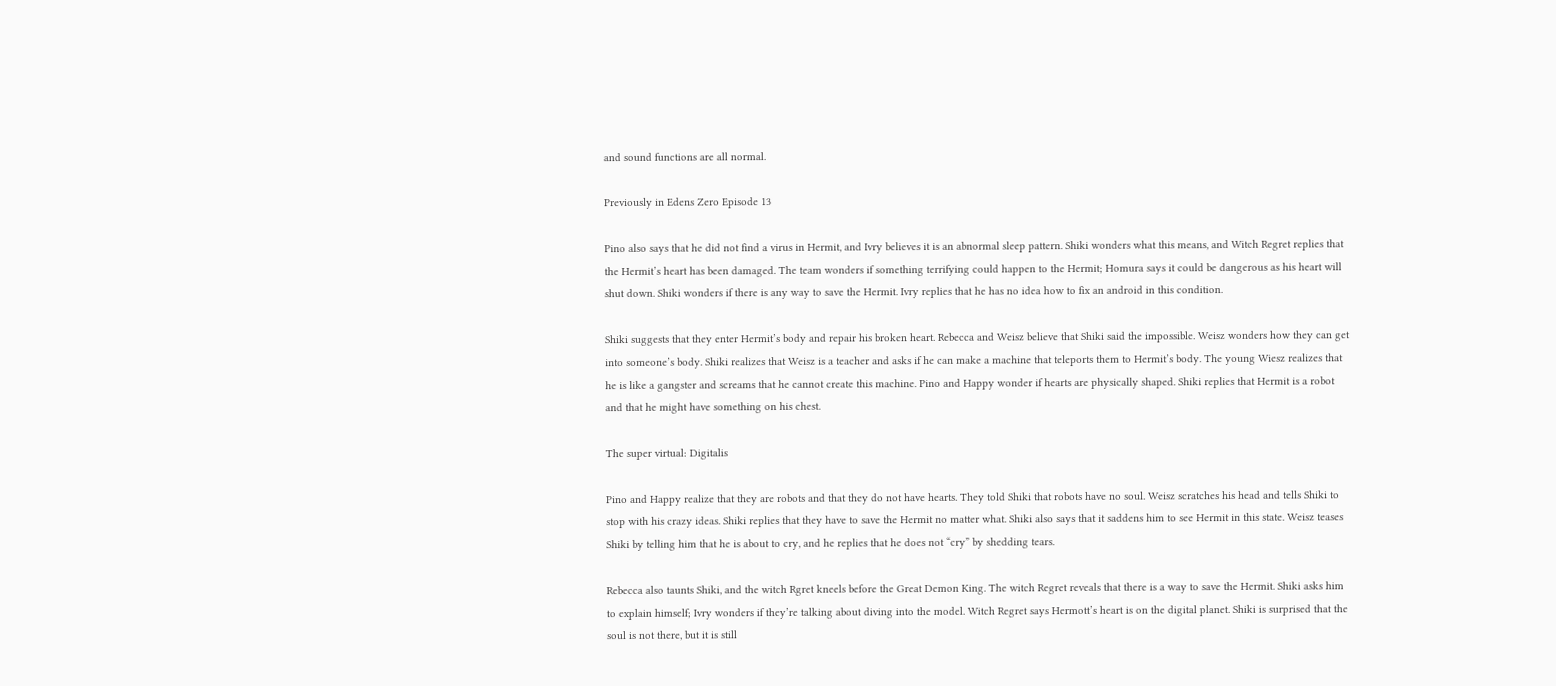and sound functions are all normal.

Previously in Edens Zero Episode 13

Pino also says that he did not find a virus in Hermit, and Ivry believes it is an abnormal sleep pattern. Shiki wonders what this means, and Witch Regret replies that the Hermit’s heart has been damaged. The team wonders if something terrifying could happen to the Hermit; Homura says it could be dangerous as his heart will shut down. Shiki wonders if there is any way to save the Hermit. Ivry replies that he has no idea how to fix an android in this condition.

Shiki suggests that they enter Hermit’s body and repair his broken heart. Rebecca and Weisz believe that Shiki said the impossible. Weisz wonders how they can get into someone’s body. Shiki realizes that Weisz is a teacher and asks if he can make a machine that teleports them to Hermit’s body. The young Wiesz realizes that he is like a gangster and screams that he cannot create this machine. Pino and Happy wonder if hearts are physically shaped. Shiki replies that Hermit is a robot and that he might have something on his chest.

The super virtual: Digitalis

Pino and Happy realize that they are robots and that they do not have hearts. They told Shiki that robots have no soul. Weisz scratches his head and tells Shiki to stop with his crazy ideas. Shiki replies that they have to save the Hermit no matter what. Shiki also says that it saddens him to see Hermit in this state. Weisz teases Shiki by telling him that he is about to cry, and he replies that he does not “cry” by shedding tears.

Rebecca also taunts Shiki, and the witch Rgret kneels before the Great Demon King. The witch Regret reveals that there is a way to save the Hermit. Shiki asks him to explain himself; Ivry wonders if they’re talking about diving into the model. Witch Regret says Hermott’s heart is on the digital planet. Shiki is surprised that the soul is not there, but it is still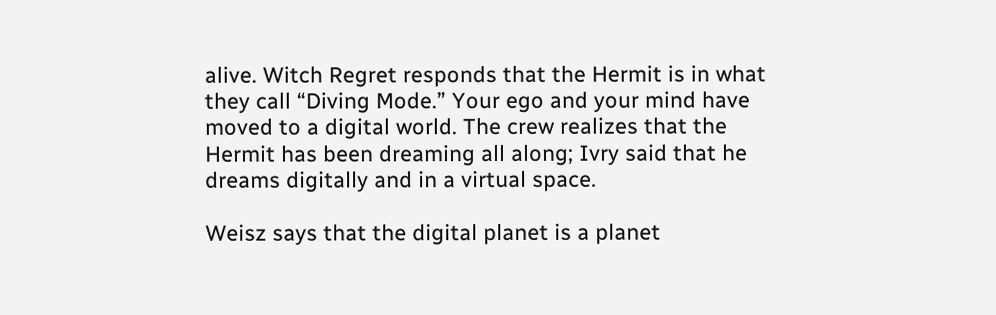alive. Witch Regret responds that the Hermit is in what they call “Diving Mode.” Your ego and your mind have moved to a digital world. The crew realizes that the Hermit has been dreaming all along; Ivry said that he dreams digitally and in a virtual space.

Weisz says that the digital planet is a planet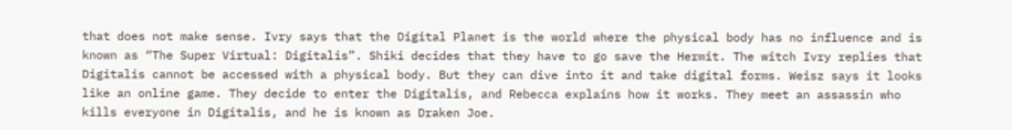that does not make sense. Ivry says that the Digital Planet is the world where the physical body has no influence and is known as “The Super Virtual: Digitalis”. Shiki decides that they have to go save the Hermit. The witch Ivry replies that Digitalis cannot be accessed with a physical body. But they can dive into it and take digital forms. Weisz says it looks like an online game. They decide to enter the Digitalis, and Rebecca explains how it works. They meet an assassin who kills everyone in Digitalis, and he is known as Draken Joe.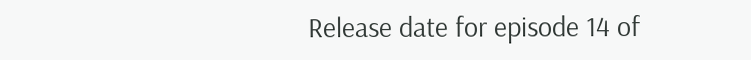Release date for episode 14 of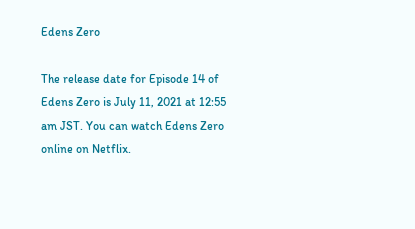Edens Zero

The release date for Episode 14 of Edens Zero is July 11, 2021 at 12:55 am JST. You can watch Edens Zero online on Netflix.